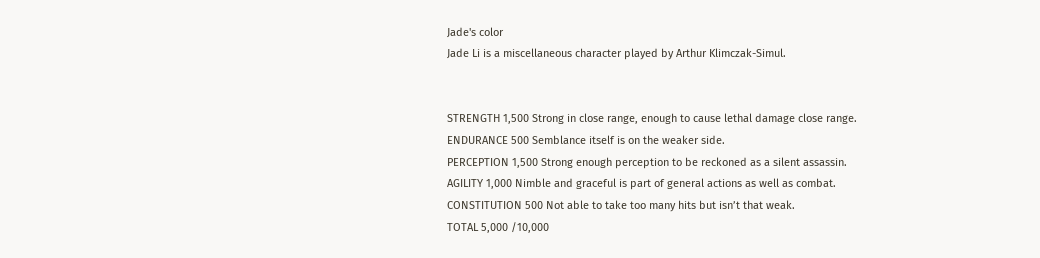Jade's color
Jade Li is a miscellaneous character played by Arthur Klimczak-Simul.


STRENGTH 1,500 Strong in close range, enough to cause lethal damage close range.
ENDURANCE 500 Semblance itself is on the weaker side.
PERCEPTION 1,500 Strong enough perception to be reckoned as a silent assassin.
AGILITY 1,000 Nimble and graceful is part of general actions as well as combat.
CONSTITUTION 500 Not able to take too many hits but isn’t that weak.
TOTAL 5,000 /10,000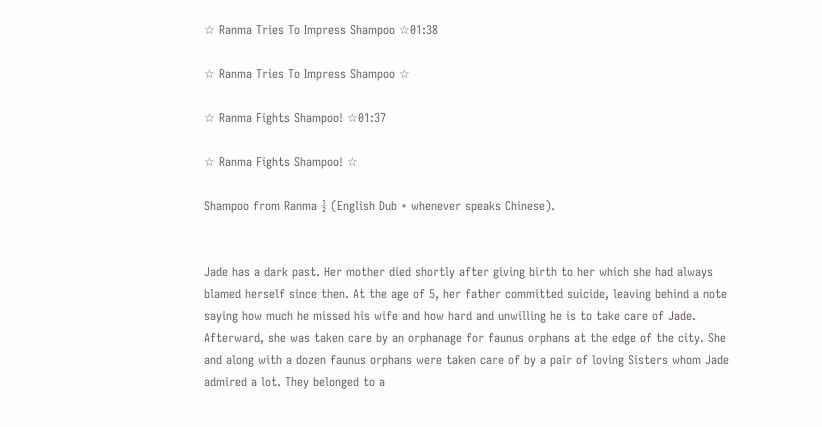☆ Ranma Tries To Impress Shampoo ☆01:38

☆ Ranma Tries To Impress Shampoo ☆

☆ Ranma Fights Shampoo! ☆01:37

☆ Ranma Fights Shampoo! ☆

Shampoo from Ranma ½ (English Dub + whenever speaks Chinese).


Jade has a dark past. Her mother died shortly after giving birth to her which she had always blamed herself since then. At the age of 5, her father committed suicide, leaving behind a note saying how much he missed his wife and how hard and unwilling he is to take care of Jade. Afterward, she was taken care by an orphanage for faunus orphans at the edge of the city. She and along with a dozen faunus orphans were taken care of by a pair of loving Sisters whom Jade admired a lot. They belonged to a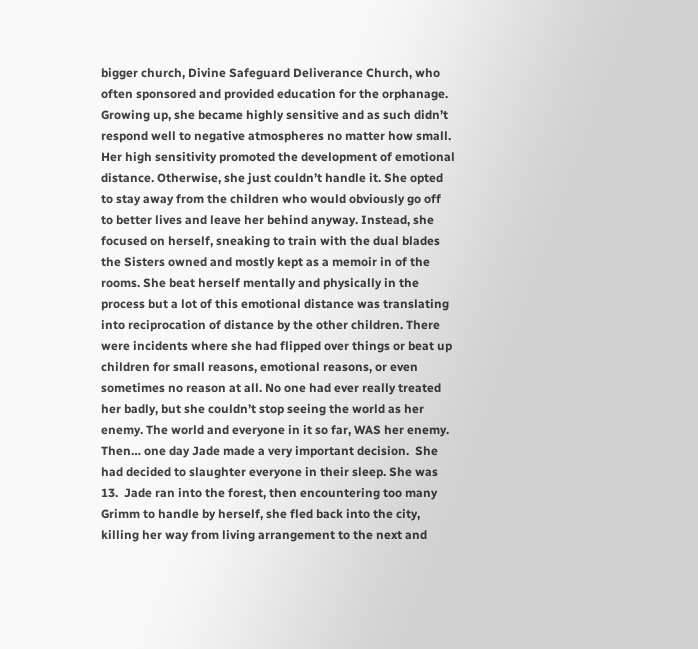bigger church, Divine Safeguard Deliverance Church, who often sponsored and provided education for the orphanage. Growing up, she became highly sensitive and as such didn’t respond well to negative atmospheres no matter how small. Her high sensitivity promoted the development of emotional distance. Otherwise, she just couldn’t handle it. She opted to stay away from the children who would obviously go off to better lives and leave her behind anyway. Instead, she focused on herself, sneaking to train with the dual blades the Sisters owned and mostly kept as a memoir in of the rooms. She beat herself mentally and physically in the process but a lot of this emotional distance was translating into reciprocation of distance by the other children. There were incidents where she had flipped over things or beat up children for small reasons, emotional reasons, or even sometimes no reason at all. No one had ever really treated her badly, but she couldn’t stop seeing the world as her enemy. The world and everyone in it so far, WAS her enemy.  Then… one day Jade made a very important decision.  She had decided to slaughter everyone in their sleep. She was 13.  Jade ran into the forest, then encountering too many Grimm to handle by herself, she fled back into the city, killing her way from living arrangement to the next and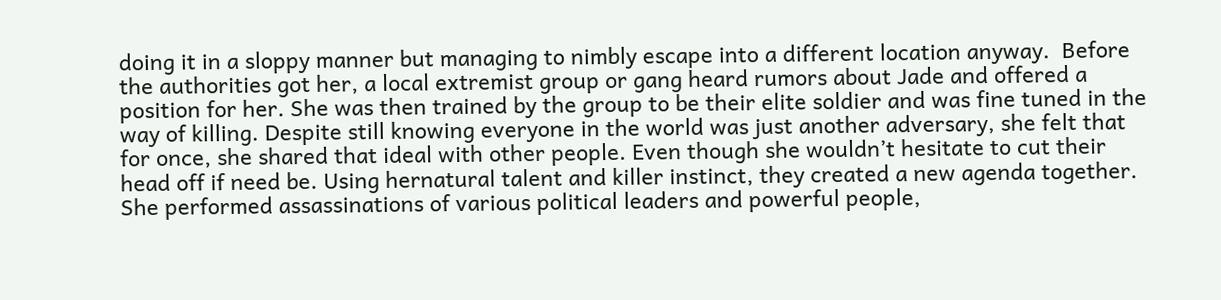doing it in a sloppy manner but managing to nimbly escape into a different location anyway.  Before the authorities got her, a local extremist group or gang heard rumors about Jade and offered a position for her. She was then trained by the group to be their elite soldier and was fine tuned in the way of killing. Despite still knowing everyone in the world was just another adversary, she felt that for once, she shared that ideal with other people. Even though she wouldn’t hesitate to cut their head off if need be. Using hernatural talent and killer instinct, they created a new agenda together. She performed assassinations of various political leaders and powerful people,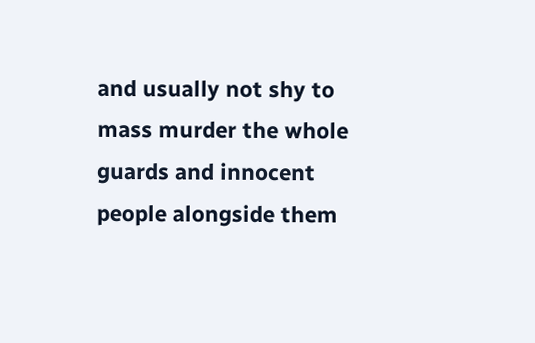and usually not shy to mass murder the whole guards and innocent people alongside them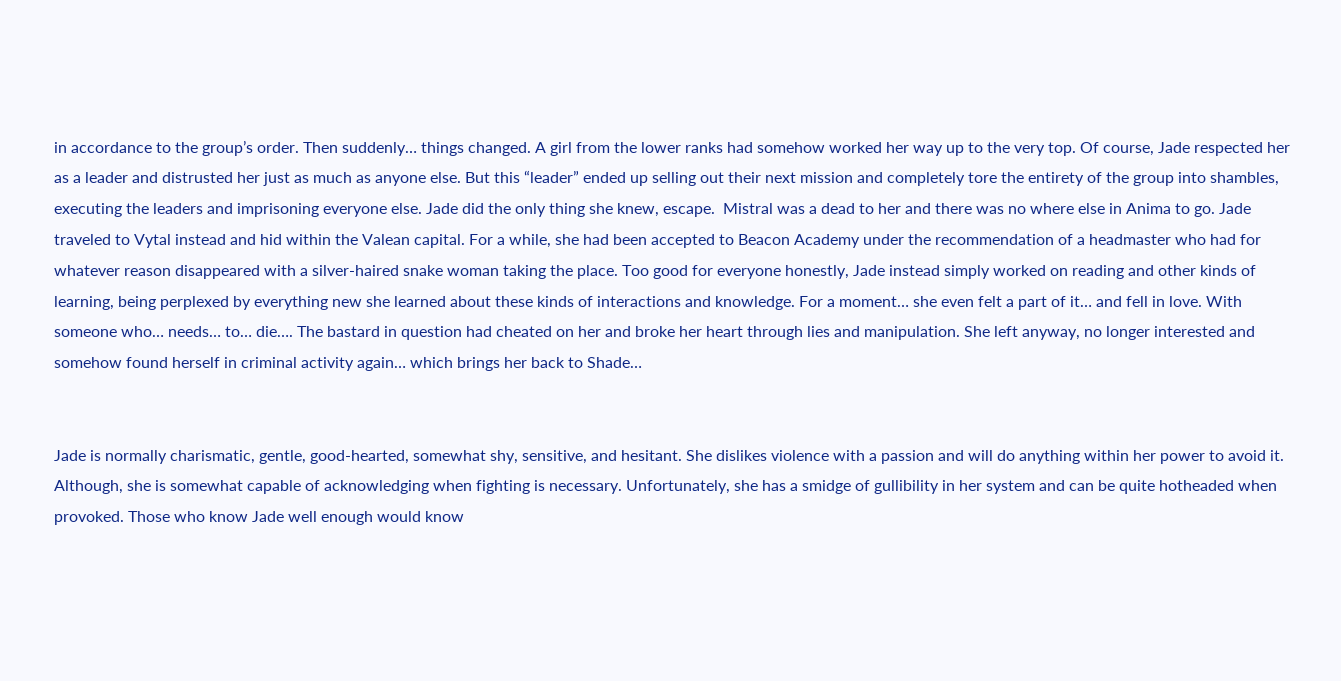in accordance to the group’s order. Then suddenly… things changed. A girl from the lower ranks had somehow worked her way up to the very top. Of course, Jade respected her as a leader and distrusted her just as much as anyone else. But this “leader” ended up selling out their next mission and completely tore the entirety of the group into shambles, executing the leaders and imprisoning everyone else. Jade did the only thing she knew, escape.  Mistral was a dead to her and there was no where else in Anima to go. Jade traveled to Vytal instead and hid within the Valean capital. For a while, she had been accepted to Beacon Academy under the recommendation of a headmaster who had for whatever reason disappeared with a silver-haired snake woman taking the place. Too good for everyone honestly, Jade instead simply worked on reading and other kinds of learning, being perplexed by everything new she learned about these kinds of interactions and knowledge. For a moment… she even felt a part of it… and fell in love. With someone who… needs… to… die…. The bastard in question had cheated on her and broke her heart through lies and manipulation. She left anyway, no longer interested and somehow found herself in criminal activity again… which brings her back to Shade…


Jade is normally charismatic, gentle, good-hearted, somewhat shy, sensitive, and hesitant. She dislikes violence with a passion and will do anything within her power to avoid it. Although, she is somewhat capable of acknowledging when fighting is necessary. Unfortunately, she has a smidge of gullibility in her system and can be quite hotheaded when provoked. Those who know Jade well enough would know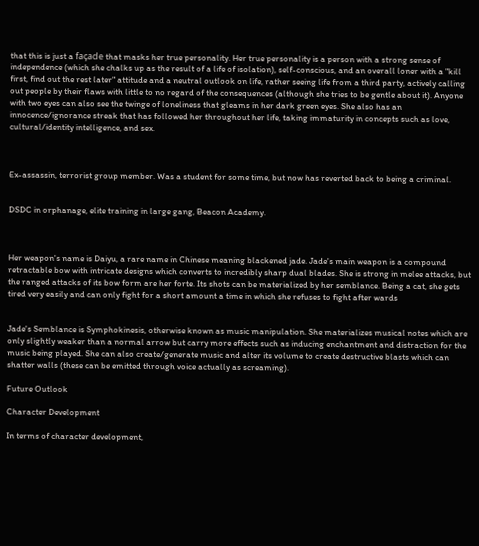that this is just a façade that masks her true personality. Her true personality is a person with a strong sense of independence (which she chalks up as the result of a life of isolation), self-conscious, and an overall loner with a "kill first, find out the rest later" attitude and a neutral outlook on life, rather seeing life from a third party, actively calling out people by their flaws with little to no regard of the consequences (although she tries to be gentle about it). Anyone with two eyes can also see the twinge of loneliness that gleams in her dark green eyes. She also has an innocence/ignorance streak that has followed her throughout her life, taking immaturity in concepts such as love, cultural/identity intelligence, and sex.



Ex-assassin, terrorist group member. Was a student for some time, but now has reverted back to being a criminal.


DSDC in orphanage, elite training in large gang, Beacon Academy.



Her weapon's name is Daiyu, a rare name in Chinese meaning blackened jade. Jade's main weapon is a compound retractable bow with intricate designs which converts to incredibly sharp dual blades. She is strong in melee attacks, but the ranged attacks of its bow form are her forte. Its shots can be materialized by her semblance. Being a cat, she gets tired very easily and can only fight for a short amount a time in which she refuses to fight after wards


Jade's Semblance is Symphokinesis, otherwise known as music manipulation. She materializes musical notes which are only slightly weaker than a normal arrow but carry more effects such as inducing enchantment and distraction for the music being played. She can also create/generate music and alter its volume to create destructive blasts which can shatter walls (these can be emitted through voice actually as screaming).

Future Outlook

Character Development

In terms of character development,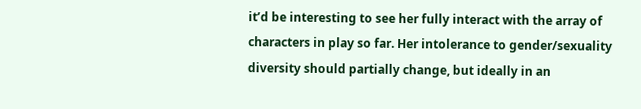it’d be interesting to see her fully interact with the array of characters in play so far. Her intolerance to gender/sexuality diversity should partially change, but ideally in an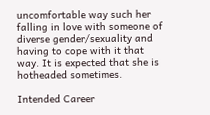uncomfortable way such her falling in love with someone of diverse gender/sexuality and having to cope with it that way. It is expected that she is hotheaded sometimes.

Intended Career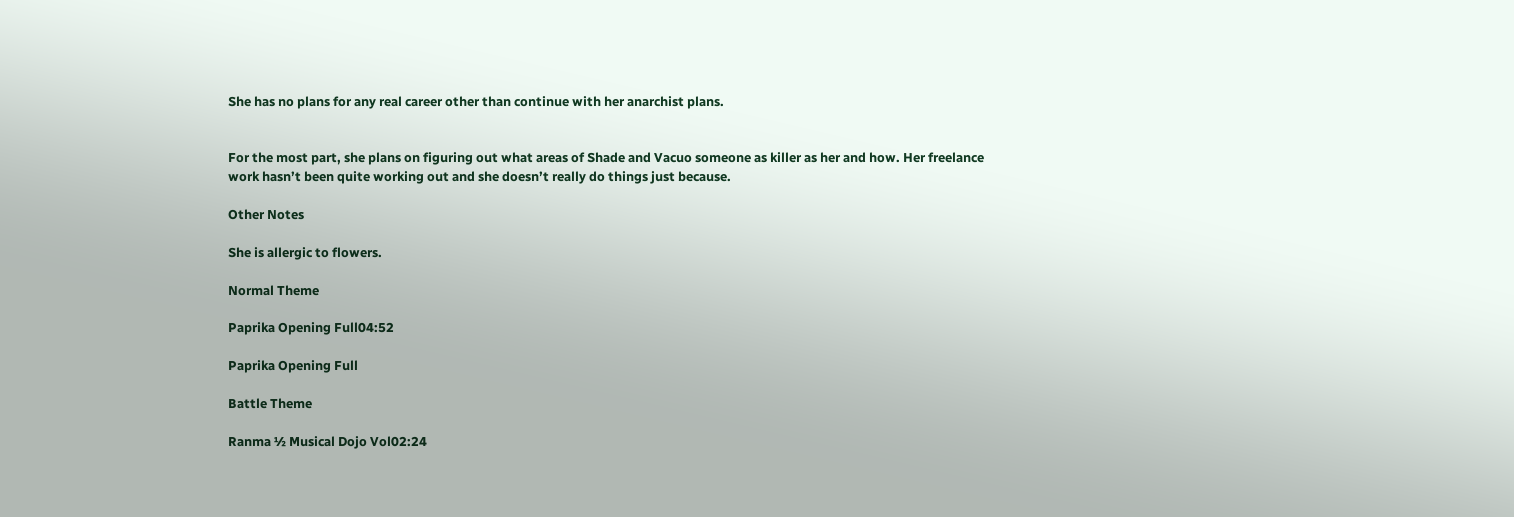She has no plans for any real career other than continue with her anarchist plans.


For the most part, she plans on figuring out what areas of Shade and Vacuo someone as killer as her and how. Her freelance work hasn’t been quite working out and she doesn’t really do things just because.

Other Notes

She is allergic to flowers.

Normal Theme

Paprika Opening Full04:52

Paprika Opening Full

Battle Theme

Ranma ½ Musical Dojo Vol02:24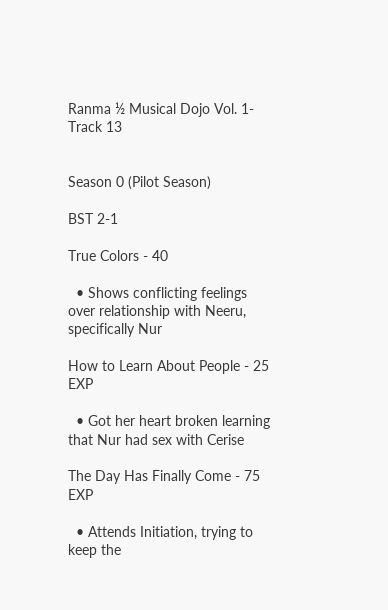Ranma ½ Musical Dojo Vol. 1- Track 13


Season 0 (Pilot Season)

BST 2-1

True Colors - 40

  • Shows conflicting feelings over relationship with Neeru, specifically Nur

How to Learn About People - 25 EXP

  • Got her heart broken learning that Nur had sex with Cerise

The Day Has Finally Come - 75 EXP

  • Attends Initiation, trying to keep the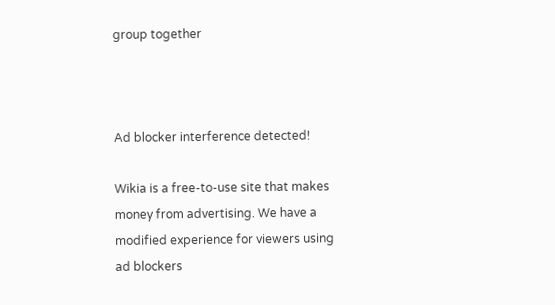group together



Ad blocker interference detected!

Wikia is a free-to-use site that makes money from advertising. We have a modified experience for viewers using ad blockers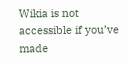Wikia is not accessible if you’ve made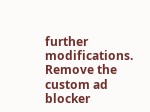further modifications. Remove the custom ad blocker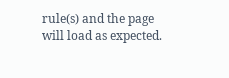rule(s) and the page will load as expected.